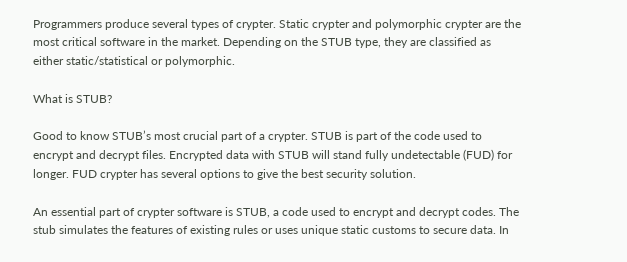Programmers produce several types of crypter. Static crypter and polymorphic crypter are the most critical software in the market. Depending on the STUB type, they are classified as either static/statistical or polymorphic.

What is STUB?

Good to know STUB’s most crucial part of a crypter. STUB is part of the code used to encrypt and decrypt files. Encrypted data with STUB will stand fully undetectable (FUD) for longer. FUD crypter has several options to give the best security solution.

An essential part of crypter software is STUB, a code used to encrypt and decrypt codes. The stub simulates the features of existing rules or uses unique static customs to secure data. In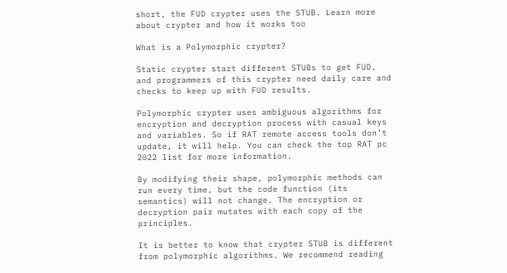short, the FUD crypter uses the STUB. Learn more about crypter and how it works too

What is a Polymorphic crypter?

Static crypter start different STUBs to get FUD, and programmers of this crypter need daily care and checks to keep up with FUD results.

Polymorphic crypter uses ambiguous algorithms for encryption and decryption process with casual keys and variables. So if RAT remote access tools don’t update, it will help. You can check the top RAT pc 2022 list for more information.

By modifying their shape, polymorphic methods can run every time, but the code function (its semantics) will not change. The encryption or decryption pair mutates with each copy of the principles.

It is better to know that crypter STUB is different from polymorphic algorithms. We recommend reading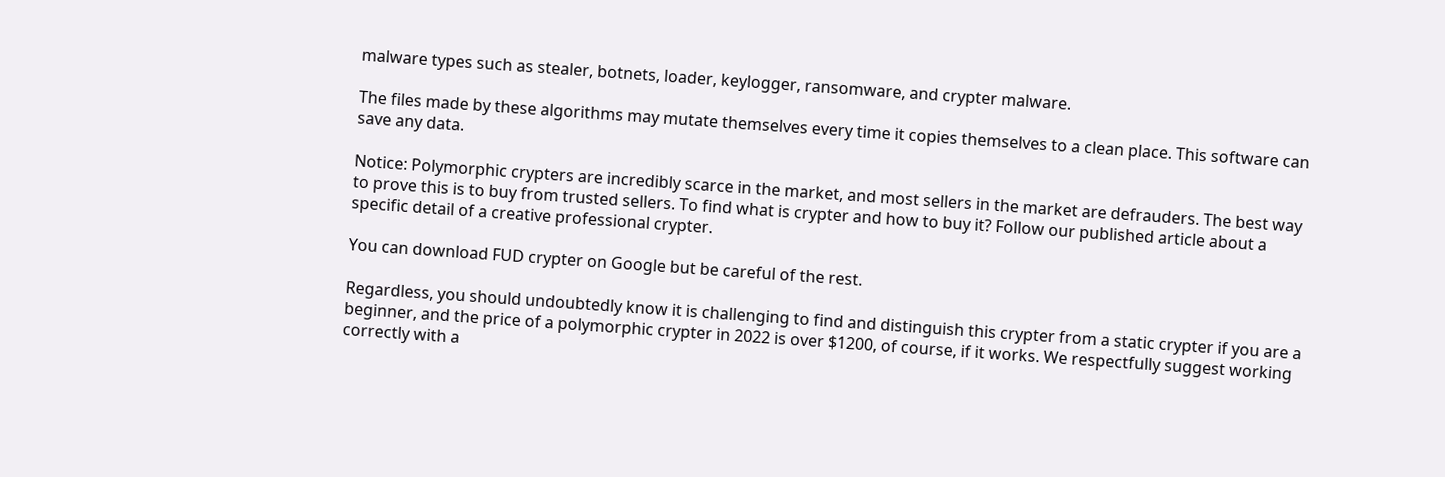malware types such as stealer, botnets, loader, keylogger, ransomware, and crypter malware.

The files made by these algorithms may mutate themselves every time it copies themselves to a clean place. This software can save any data.

Notice: Polymorphic crypters are incredibly scarce in the market, and most sellers in the market are defrauders. The best way to prove this is to buy from trusted sellers. To find what is crypter and how to buy it? Follow our published article about a specific detail of a creative professional crypter.

You can download FUD crypter on Google but be careful of the rest.

Regardless, you should undoubtedly know it is challenging to find and distinguish this crypter from a static crypter if you are a beginner, and the price of a polymorphic crypter in 2022 is over $1200, of course, if it works. We respectfully suggest working correctly with a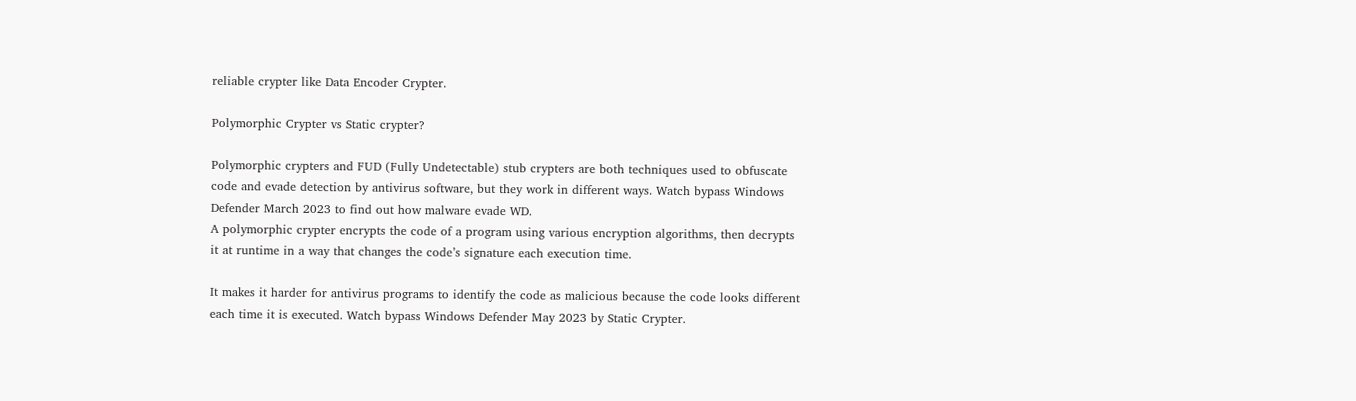reliable crypter like Data Encoder Crypter.

Polymorphic Crypter vs Static crypter?

Polymorphic crypters and FUD (Fully Undetectable) stub crypters are both techniques used to obfuscate code and evade detection by antivirus software, but they work in different ways. Watch bypass Windows Defender March 2023 to find out how malware evade WD.
A polymorphic crypter encrypts the code of a program using various encryption algorithms, then decrypts it at runtime in a way that changes the code’s signature each execution time.

It makes it harder for antivirus programs to identify the code as malicious because the code looks different each time it is executed. Watch bypass Windows Defender May 2023 by Static Crypter.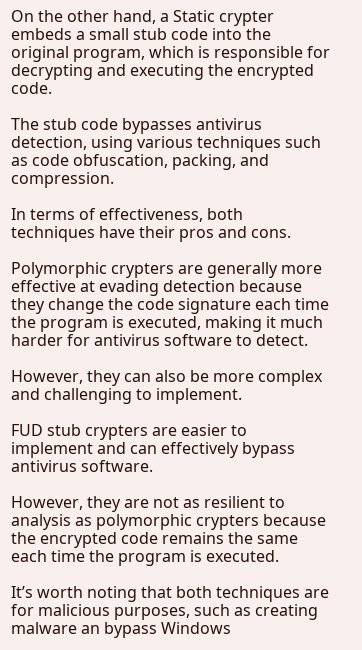On the other hand, a Static crypter embeds a small stub code into the original program, which is responsible for decrypting and executing the encrypted code.

The stub code bypasses antivirus detection, using various techniques such as code obfuscation, packing, and compression.

In terms of effectiveness, both techniques have their pros and cons.

Polymorphic crypters are generally more effective at evading detection because they change the code signature each time the program is executed, making it much harder for antivirus software to detect.

However, they can also be more complex and challenging to implement.

FUD stub crypters are easier to implement and can effectively bypass antivirus software.

However, they are not as resilient to analysis as polymorphic crypters because the encrypted code remains the same each time the program is executed.

It’s worth noting that both techniques are for malicious purposes, such as creating malware an bypass Windows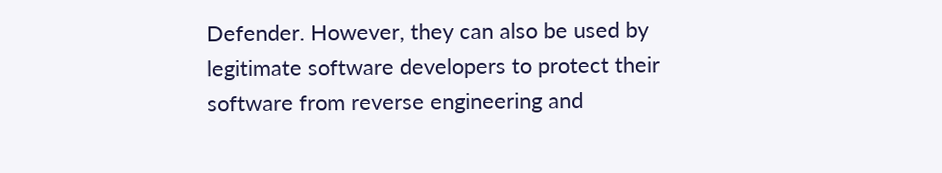Defender. However, they can also be used by legitimate software developers to protect their software from reverse engineering and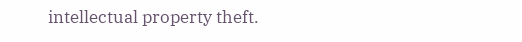intellectual property theft.